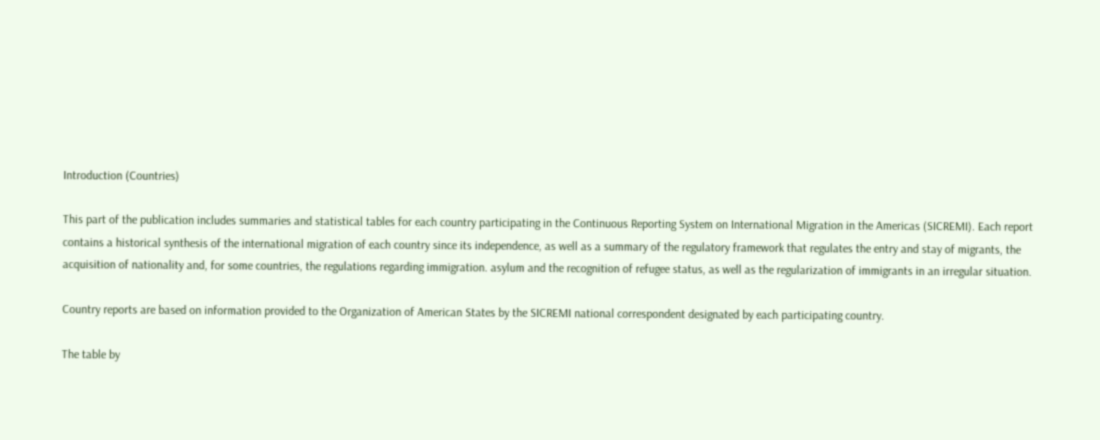Introduction (Countries)

This part of the publication includes summaries and statistical tables for each country participating in the Continuous Reporting System on International Migration in the Americas (SICREMI). Each report contains a historical synthesis of the international migration of each country since its independence, as well as a summary of the regulatory framework that regulates the entry and stay of migrants, the acquisition of nationality and, for some countries, the regulations regarding immigration. asylum and the recognition of refugee status, as well as the regularization of immigrants in an irregular situation.

Country reports are based on information provided to the Organization of American States by the SICREMI national correspondent designated by each participating country.

The table by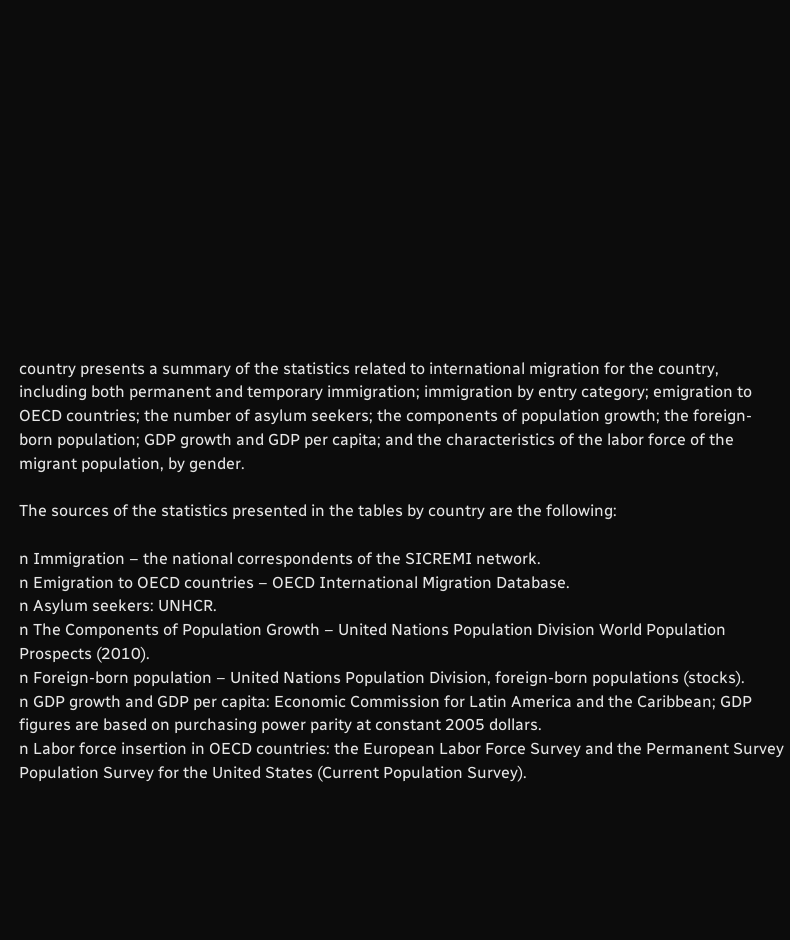country presents a summary of the statistics related to international migration for the country, including both permanent and temporary immigration; immigration by entry category; emigration to OECD countries; the number of asylum seekers; the components of population growth; the foreign-born population; GDP growth and GDP per capita; and the characteristics of the labor force of the migrant population, by gender.

The sources of the statistics presented in the tables by country are the following:

n Immigration – the national correspondents of the SICREMI network.
n Emigration to OECD countries – OECD International Migration Database.
n Asylum seekers: UNHCR.
n The Components of Population Growth – United Nations Population Division World Population Prospects (2010).
n Foreign-born population – United Nations Population Division, foreign-born populations (stocks).
n GDP growth and GDP per capita: Economic Commission for Latin America and the Caribbean; GDP figures are based on purchasing power parity at constant 2005 dollars.
n Labor force insertion in OECD countries: the European Labor Force Survey and the Permanent Survey Population Survey for the United States (Current Population Survey).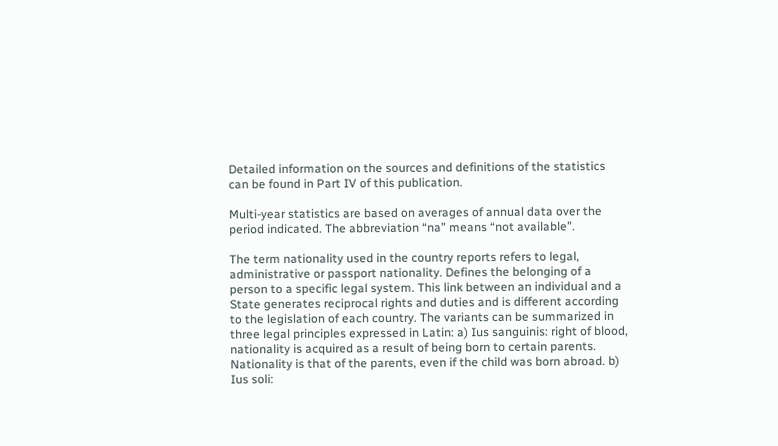Detailed information on the sources and definitions of the statistics can be found in Part IV of this publication.

Multi-year statistics are based on averages of annual data over the period indicated. The abbreviation “na” means “not available”.

The term nationality used in the country reports refers to legal, administrative or passport nationality. Defines the belonging of a person to a specific legal system. This link between an individual and a State generates reciprocal rights and duties and is different according to the legislation of each country. The variants can be summarized in three legal principles expressed in Latin: a) Ius sanguinis: right of blood, nationality is acquired as a result of being born to certain parents. Nationality is that of the parents, even if the child was born abroad. b) Ius soli: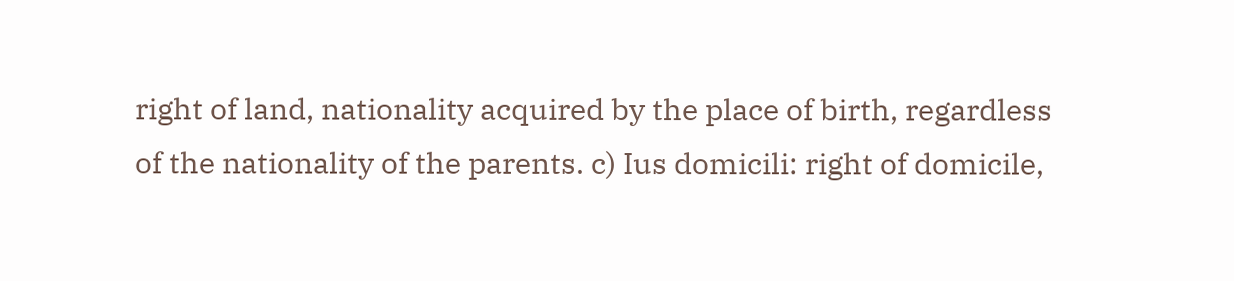right of land, nationality acquired by the place of birth, regardless of the nationality of the parents. c) Ius domicili: right of domicile,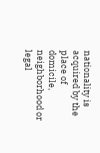nationality is acquired by the place of domicile, neighborhood or legal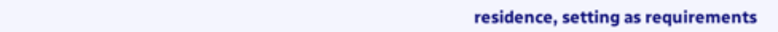residence, setting as requirements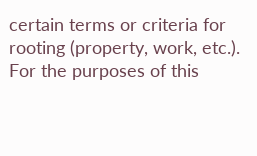certain terms or criteria for rooting (property, work, etc.). For the purposes of this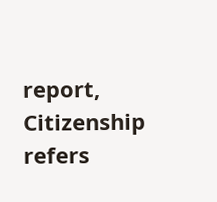report, Citizenship refers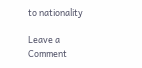to nationality

Leave a Comment